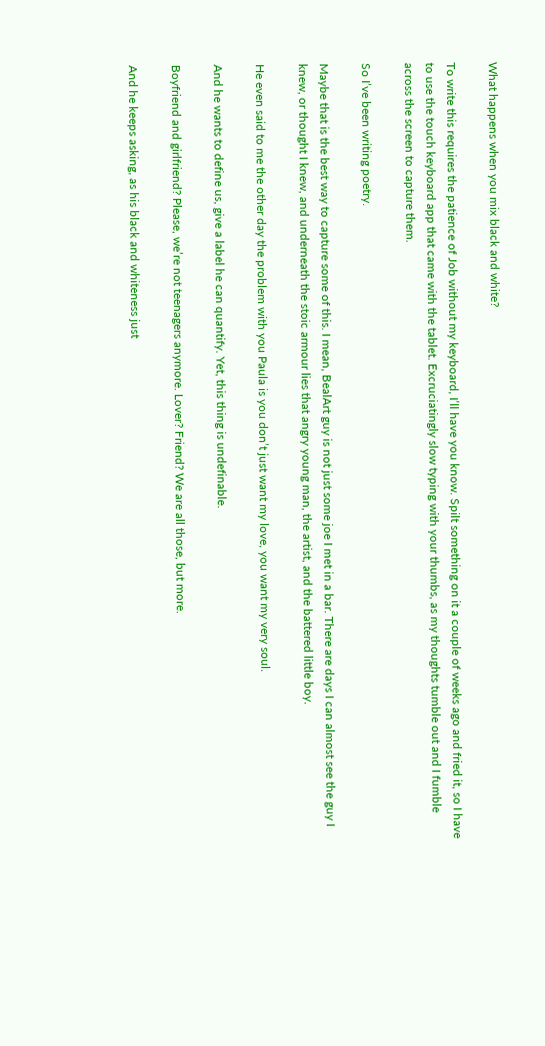What happens when you mix black and white?

To write this requires the patience of Job without my keyboard, I’ll have you know. Spilt something on it a couple of weeks ago and fried it, so I have to use the touch keyboard app that came with the tablet. Excruciatingly slow typing with your thumbs, as my thoughts tumble out and I fumble across the screen to capture them.

So I’ve been writing poetry.

Maybe that is the best way to capture some of this. I mean, BealArt guy is not just some joe I met in a bar. There are days I can almost see the guy I knew, or thought I knew, and underneath the stoic armour lies that angry young man, the artist, and the battered little boy.

He even said to me the other day the problem with you Paula is you don’t just want my love, you want my very soul.

And he wants to define us, give a label he can quantify. Yet, this thing is undefinable.

Boyfriend and girlfriend? Please, we’re not teenagers anymore. Lover? Friend? We are all those, but more.

And he keeps asking, as his black and whiteness just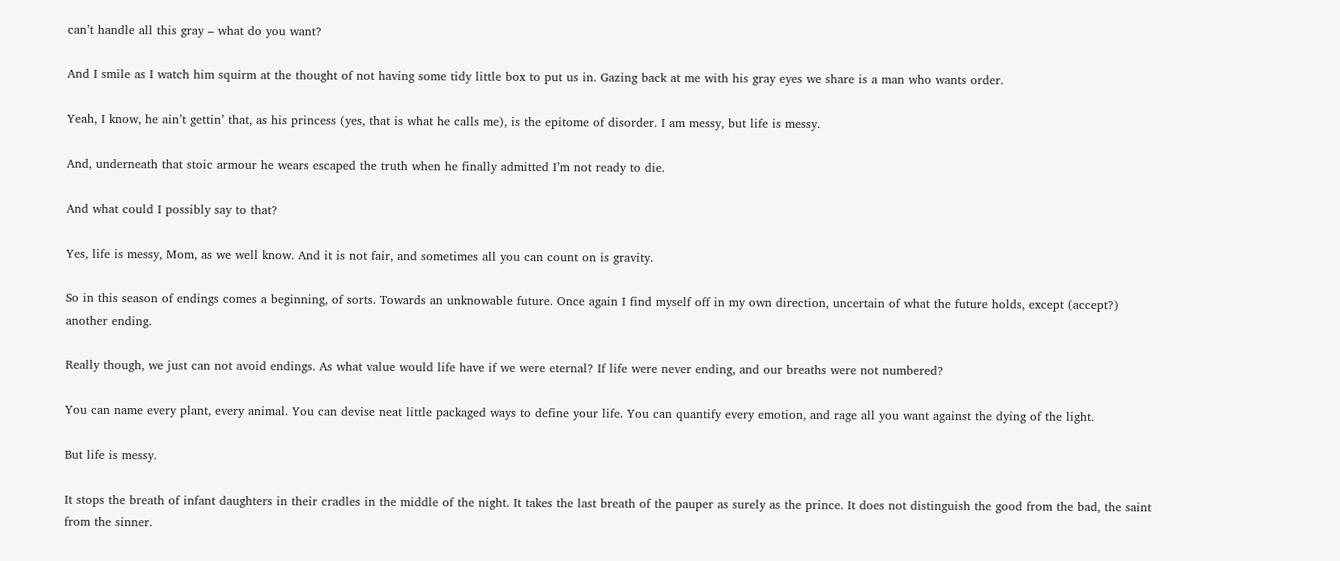can’t handle all this gray – what do you want?

And I smile as I watch him squirm at the thought of not having some tidy little box to put us in. Gazing back at me with his gray eyes we share is a man who wants order.

Yeah, I know, he ain’t gettin’ that, as his princess (yes, that is what he calls me), is the epitome of disorder. I am messy, but life is messy.

And, underneath that stoic armour he wears escaped the truth when he finally admitted I’m not ready to die.

And what could I possibly say to that?

Yes, life is messy, Mom, as we well know. And it is not fair, and sometimes all you can count on is gravity.

So in this season of endings comes a beginning, of sorts. Towards an unknowable future. Once again I find myself off in my own direction, uncertain of what the future holds, except (accept?) another ending.

Really though, we just can not avoid endings. As what value would life have if we were eternal? If life were never ending, and our breaths were not numbered?

You can name every plant, every animal. You can devise neat little packaged ways to define your life. You can quantify every emotion, and rage all you want against the dying of the light.

But life is messy.

It stops the breath of infant daughters in their cradles in the middle of the night. It takes the last breath of the pauper as surely as the prince. It does not distinguish the good from the bad, the saint from the sinner.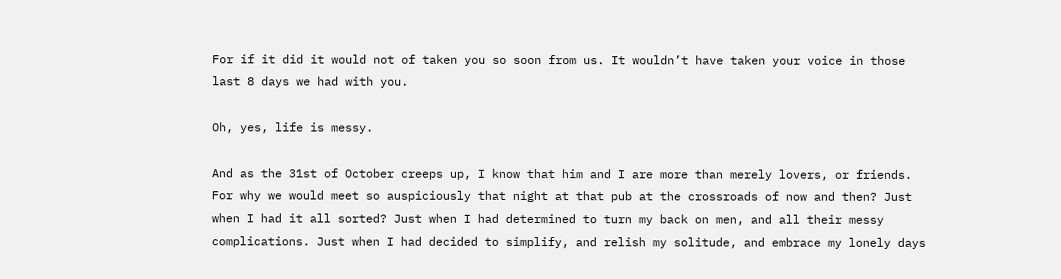For if it did it would not of taken you so soon from us. It wouldn’t have taken your voice in those last 8 days we had with you.

Oh, yes, life is messy.

And as the 31st of October creeps up, I know that him and I are more than merely lovers, or friends. For why we would meet so auspiciously that night at that pub at the crossroads of now and then? Just when I had it all sorted? Just when I had determined to turn my back on men, and all their messy complications. Just when I had decided to simplify, and relish my solitude, and embrace my lonely days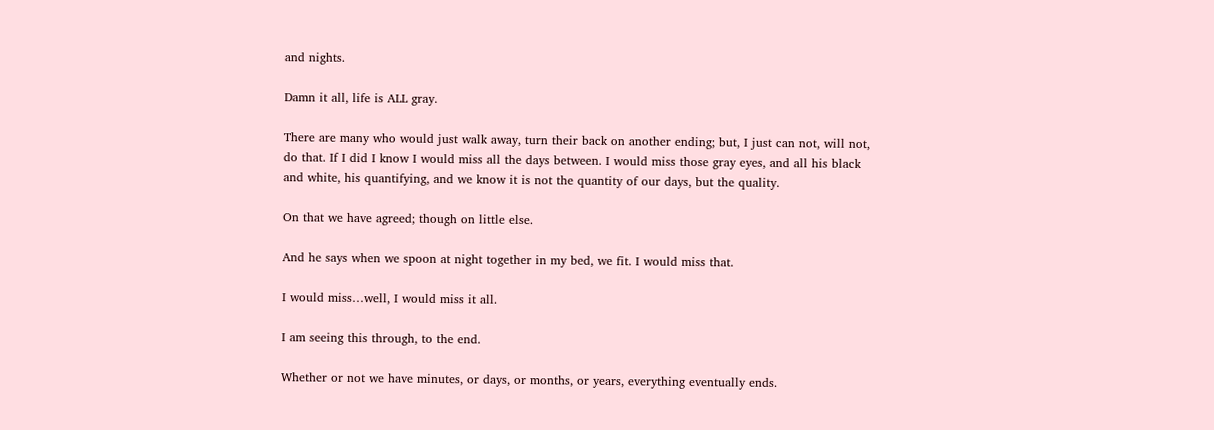and nights.

Damn it all, life is ALL gray.

There are many who would just walk away, turn their back on another ending; but, I just can not, will not, do that. If I did I know I would miss all the days between. I would miss those gray eyes, and all his black and white, his quantifying, and we know it is not the quantity of our days, but the quality.

On that we have agreed; though on little else.

And he says when we spoon at night together in my bed, we fit. I would miss that.

I would miss…well, I would miss it all.

I am seeing this through, to the end.

Whether or not we have minutes, or days, or months, or years, everything eventually ends.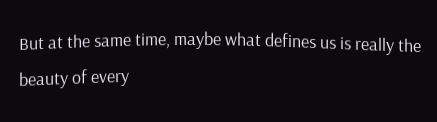But at the same time, maybe what defines us is really the beauty of every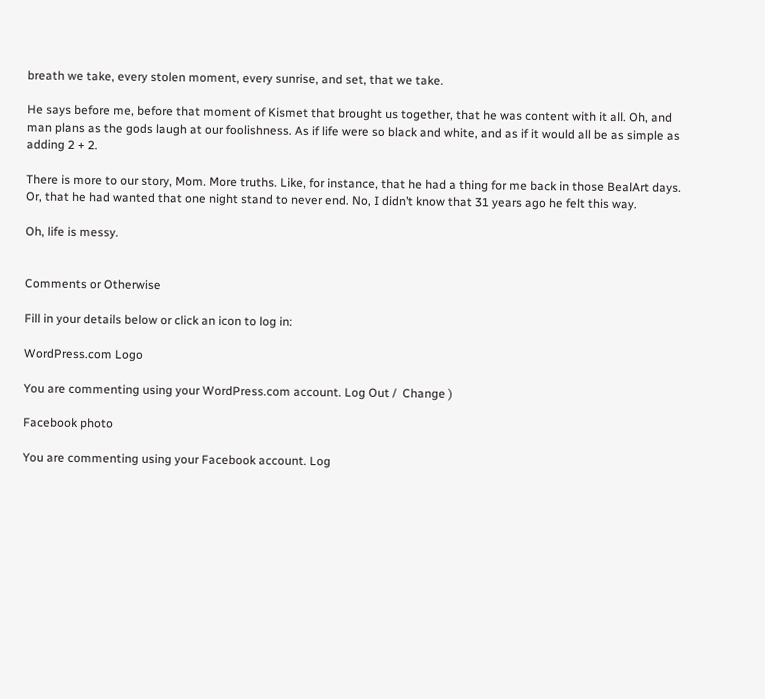breath we take, every stolen moment, every sunrise, and set, that we take.

He says before me, before that moment of Kismet that brought us together, that he was content with it all. Oh, and man plans as the gods laugh at our foolishness. As if life were so black and white, and as if it would all be as simple as adding 2 + 2.

There is more to our story, Mom. More truths. Like, for instance, that he had a thing for me back in those BealArt days. Or, that he had wanted that one night stand to never end. No, I didn’t know that 31 years ago he felt this way.

Oh, life is messy.


Comments or Otherwise

Fill in your details below or click an icon to log in:

WordPress.com Logo

You are commenting using your WordPress.com account. Log Out /  Change )

Facebook photo

You are commenting using your Facebook account. Log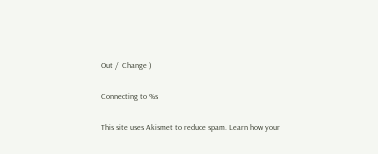Out /  Change )

Connecting to %s

This site uses Akismet to reduce spam. Learn how your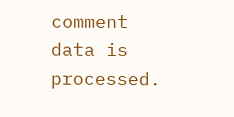comment data is processed.